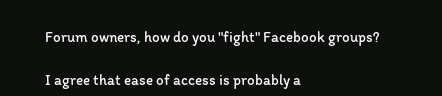Forum owners, how do you "fight" Facebook groups?

I agree that ease of access is probably a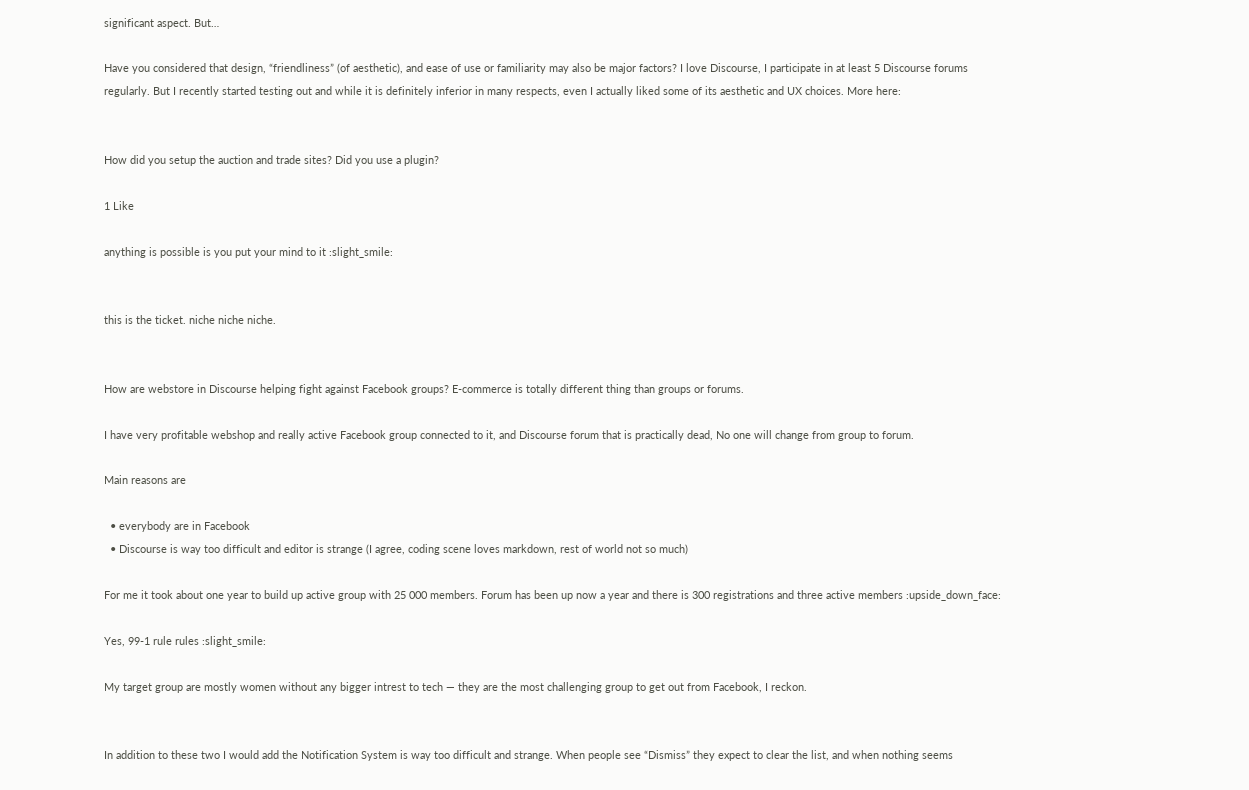significant aspect. But…

Have you considered that design, “friendliness” (of aesthetic), and ease of use or familiarity may also be major factors? I love Discourse, I participate in at least 5 Discourse forums regularly. But I recently started testing out and while it is definitely inferior in many respects, even I actually liked some of its aesthetic and UX choices. More here:


How did you setup the auction and trade sites? Did you use a plugin?

1 Like

anything is possible is you put your mind to it :slight_smile:


this is the ticket. niche niche niche.


How are webstore in Discourse helping fight against Facebook groups? E-commerce is totally different thing than groups or forums.

I have very profitable webshop and really active Facebook group connected to it, and Discourse forum that is practically dead, No one will change from group to forum.

Main reasons are

  • everybody are in Facebook
  • Discourse is way too difficult and editor is strange (I agree, coding scene loves markdown, rest of world not so much)

For me it took about one year to build up active group with 25 000 members. Forum has been up now a year and there is 300 registrations and three active members :upside_down_face:

Yes, 99-1 rule rules :slight_smile:

My target group are mostly women without any bigger intrest to tech — they are the most challenging group to get out from Facebook, I reckon.


In addition to these two I would add the Notification System is way too difficult and strange. When people see “Dismiss” they expect to clear the list, and when nothing seems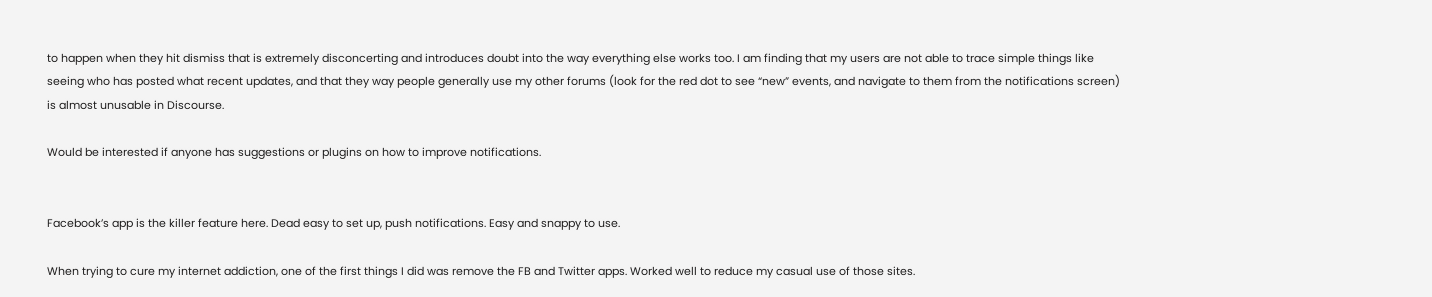to happen when they hit dismiss that is extremely disconcerting and introduces doubt into the way everything else works too. I am finding that my users are not able to trace simple things like seeing who has posted what recent updates, and that they way people generally use my other forums (look for the red dot to see “new” events, and navigate to them from the notifications screen) is almost unusable in Discourse.

Would be interested if anyone has suggestions or plugins on how to improve notifications.


Facebook’s app is the killer feature here. Dead easy to set up, push notifications. Easy and snappy to use.

When trying to cure my internet addiction, one of the first things I did was remove the FB and Twitter apps. Worked well to reduce my casual use of those sites.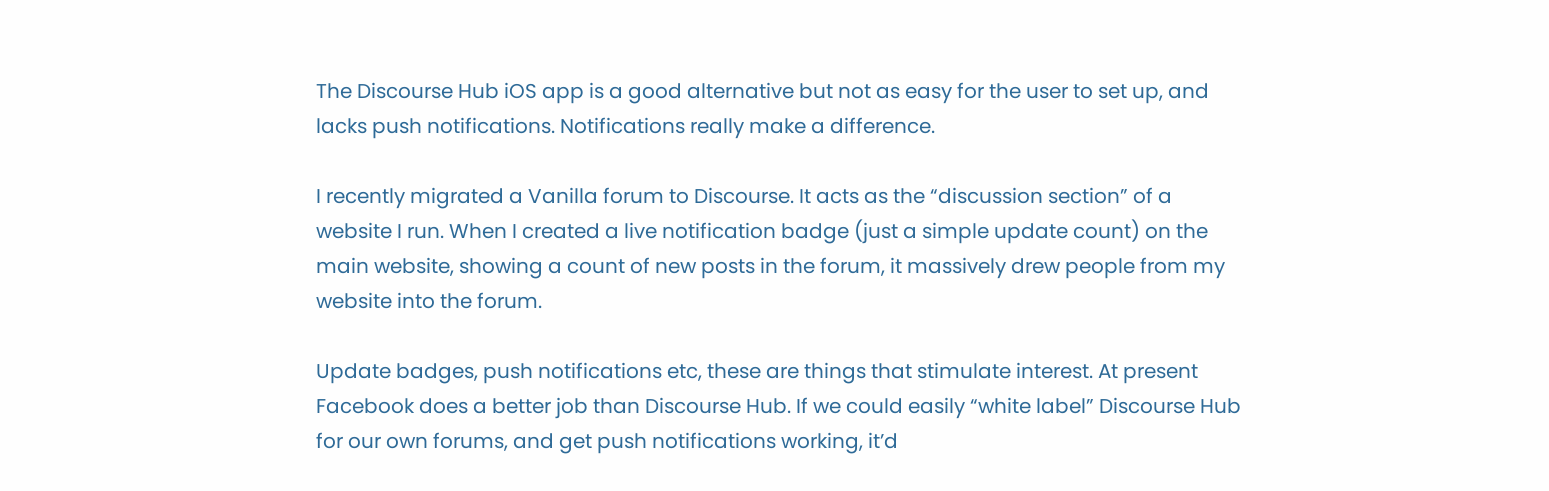The Discourse Hub iOS app is a good alternative but not as easy for the user to set up, and lacks push notifications. Notifications really make a difference.

I recently migrated a Vanilla forum to Discourse. It acts as the “discussion section” of a website I run. When I created a live notification badge (just a simple update count) on the main website, showing a count of new posts in the forum, it massively drew people from my website into the forum.

Update badges, push notifications etc, these are things that stimulate interest. At present Facebook does a better job than Discourse Hub. If we could easily “white label” Discourse Hub for our own forums, and get push notifications working, it’d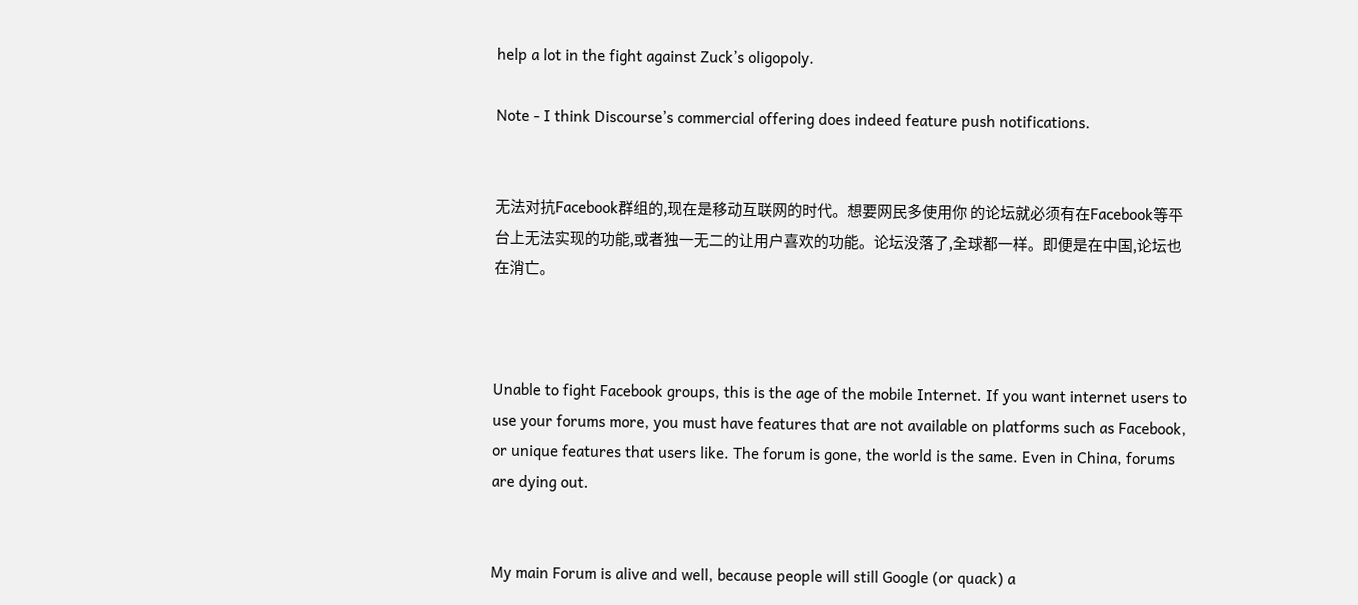help a lot in the fight against Zuck’s oligopoly.

Note - I think Discourse’s commercial offering does indeed feature push notifications.


无法对抗Facebook群组的,现在是移动互联网的时代。想要网民多使用你 的论坛就必须有在Facebook等平台上无法实现的功能,或者独一无二的让用户喜欢的功能。论坛没落了,全球都一样。即便是在中国,论坛也在消亡。



Unable to fight Facebook groups, this is the age of the mobile Internet. If you want internet users to use your forums more, you must have features that are not available on platforms such as Facebook, or unique features that users like. The forum is gone, the world is the same. Even in China, forums are dying out.


My main Forum is alive and well, because people will still Google (or quack) a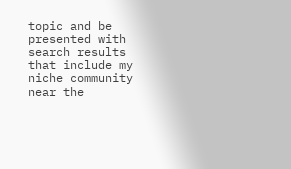topic and be presented with search results that include my niche community near the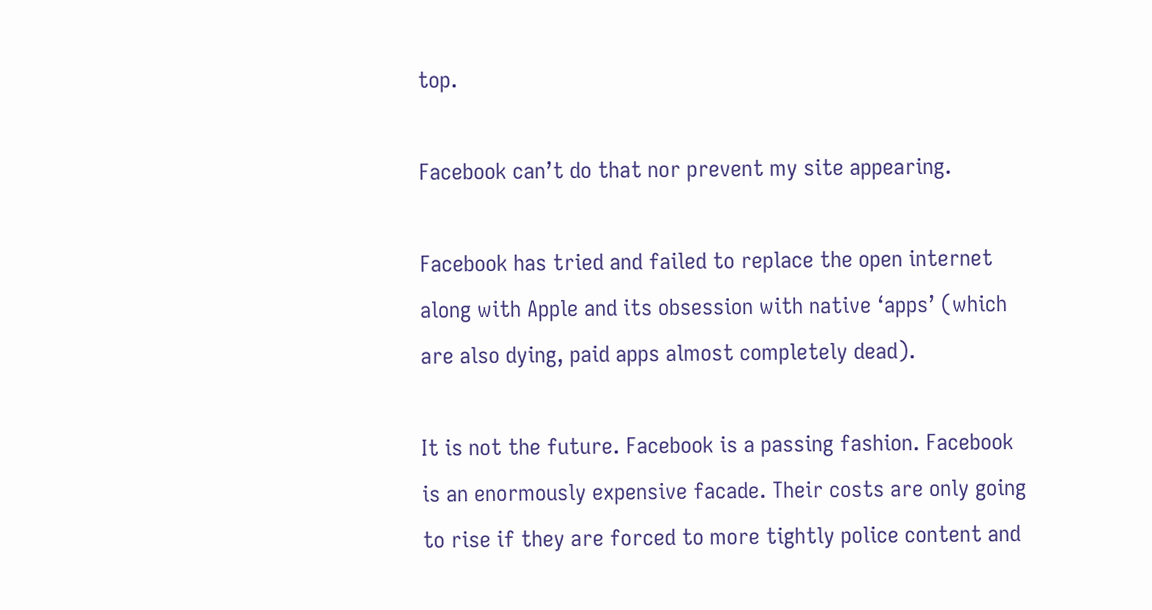top.

Facebook can’t do that nor prevent my site appearing.

Facebook has tried and failed to replace the open internet along with Apple and its obsession with native ‘apps’ (which are also dying, paid apps almost completely dead).

It is not the future. Facebook is a passing fashion. Facebook is an enormously expensive facade. Their costs are only going to rise if they are forced to more tightly police content and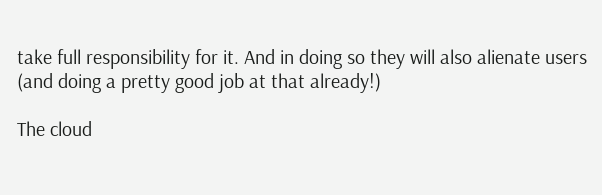take full responsibility for it. And in doing so they will also alienate users (and doing a pretty good job at that already!)

The cloud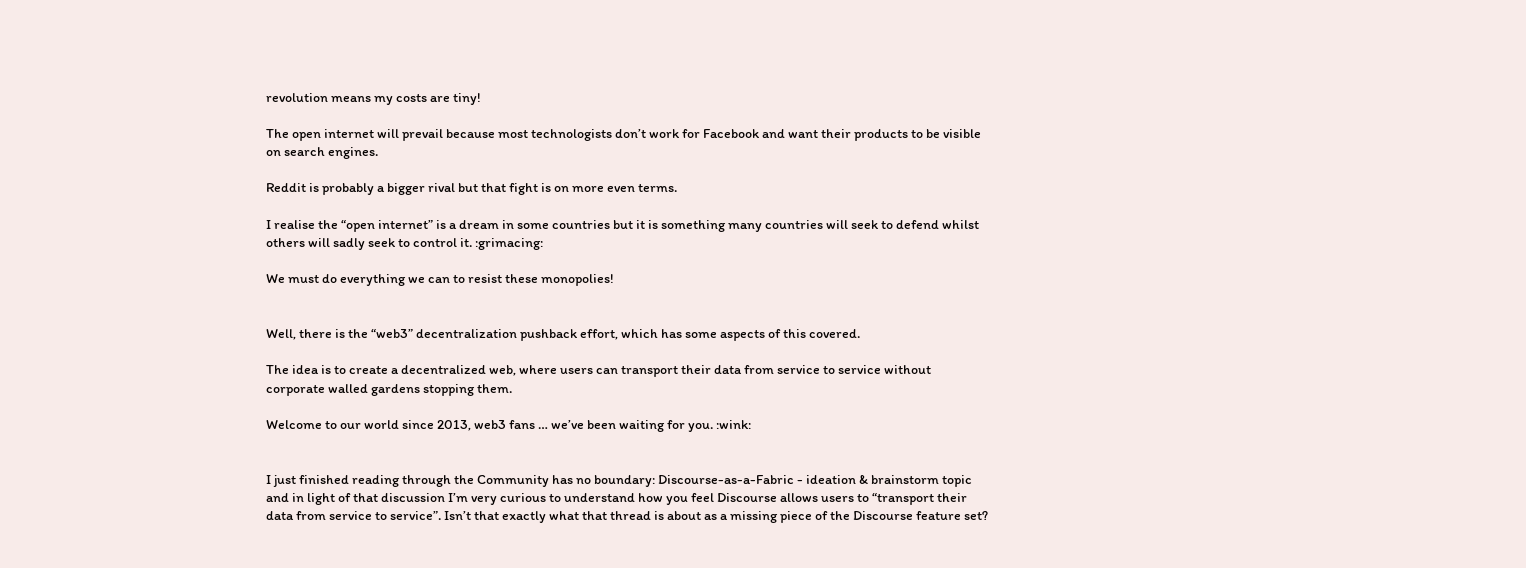revolution means my costs are tiny!

The open internet will prevail because most technologists don’t work for Facebook and want their products to be visible on search engines.

Reddit is probably a bigger rival but that fight is on more even terms.

I realise the “open internet” is a dream in some countries but it is something many countries will seek to defend whilst others will sadly seek to control it. :grimacing:

We must do everything we can to resist these monopolies!


Well, there is the “web3” decentralization pushback effort, which has some aspects of this covered.

The idea is to create a decentralized web, where users can transport their data from service to service without corporate walled gardens stopping them.

Welcome to our world since 2013, web3 fans … we’ve been waiting for you. :wink:


I just finished reading through the Community has no boundary: Discourse-as-a-Fabric - ideation & brainstorm topic and in light of that discussion I’m very curious to understand how you feel Discourse allows users to “transport their data from service to service”. Isn’t that exactly what that thread is about as a missing piece of the Discourse feature set?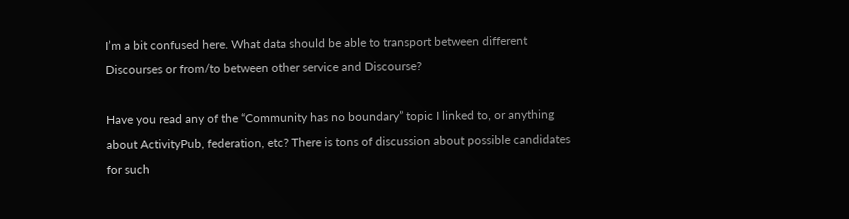I’m a bit confused here. What data should be able to transport between different Discourses or from/to between other service and Discourse?

Have you read any of the “Community has no boundary” topic I linked to, or anything about ActivityPub, federation, etc? There is tons of discussion about possible candidates for such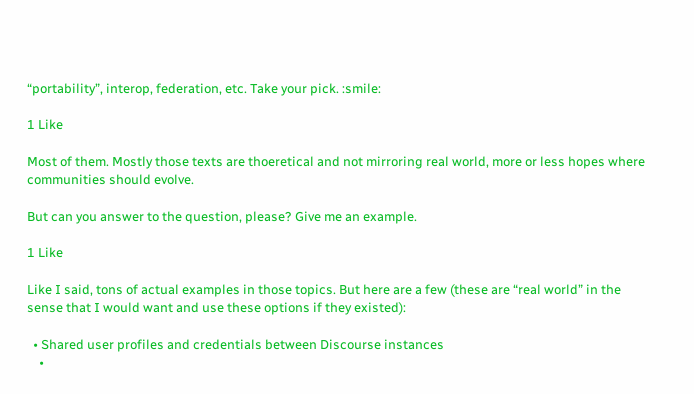“portability”, interop, federation, etc. Take your pick. :smile:

1 Like

Most of them. Mostly those texts are thoeretical and not mirroring real world, more or less hopes where communities should evolve.

But can you answer to the question, please? Give me an example.

1 Like

Like I said, tons of actual examples in those topics. But here are a few (these are “real world” in the sense that I would want and use these options if they existed):

  • Shared user profiles and credentials between Discourse instances
    •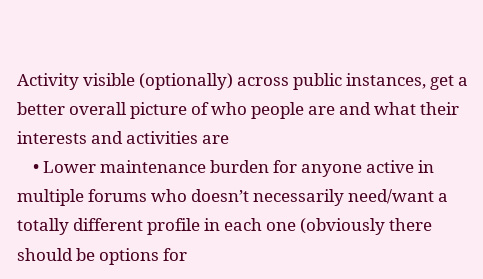Activity visible (optionally) across public instances, get a better overall picture of who people are and what their interests and activities are
    • Lower maintenance burden for anyone active in multiple forums who doesn’t necessarily need/want a totally different profile in each one (obviously there should be options for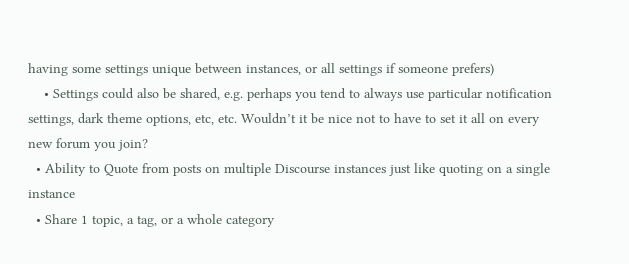having some settings unique between instances, or all settings if someone prefers)
    • Settings could also be shared, e.g. perhaps you tend to always use particular notification settings, dark theme options, etc, etc. Wouldn’t it be nice not to have to set it all on every new forum you join?
  • Ability to Quote from posts on multiple Discourse instances just like quoting on a single instance
  • Share 1 topic, a tag, or a whole category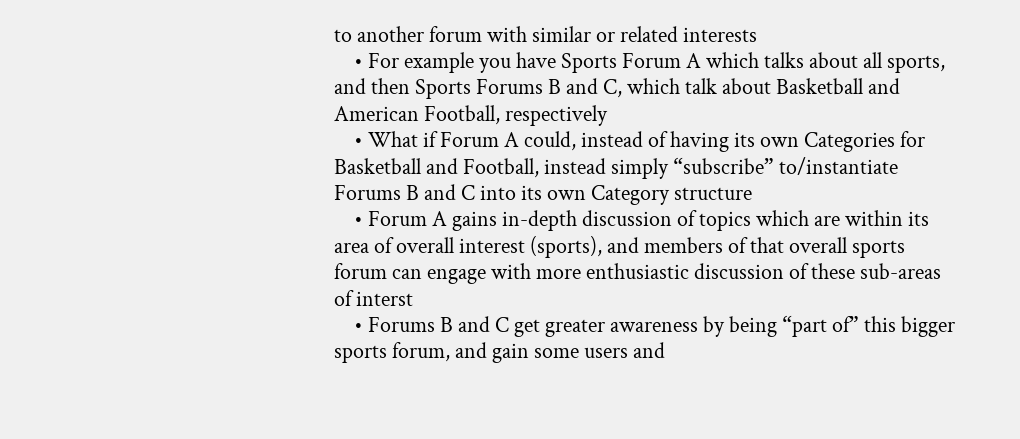to another forum with similar or related interests
    • For example you have Sports Forum A which talks about all sports, and then Sports Forums B and C, which talk about Basketball and American Football, respectively
    • What if Forum A could, instead of having its own Categories for Basketball and Football, instead simply “subscribe” to/instantiate Forums B and C into its own Category structure
    • Forum A gains in-depth discussion of topics which are within its area of overall interest (sports), and members of that overall sports forum can engage with more enthusiastic discussion of these sub-areas of interst
    • Forums B and C get greater awareness by being “part of” this bigger sports forum, and gain some users and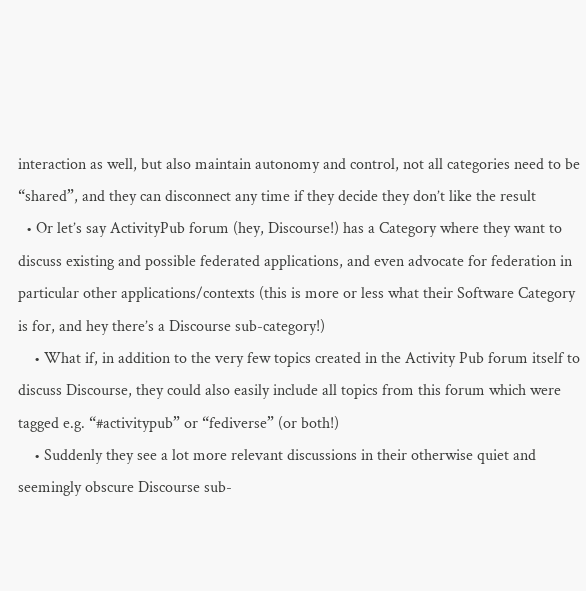interaction as well, but also maintain autonomy and control, not all categories need to be “shared”, and they can disconnect any time if they decide they don’t like the result
  • Or let’s say ActivityPub forum (hey, Discourse!) has a Category where they want to discuss existing and possible federated applications, and even advocate for federation in particular other applications/contexts (this is more or less what their Software Category is for, and hey there’s a Discourse sub-category!)
    • What if, in addition to the very few topics created in the Activity Pub forum itself to discuss Discourse, they could also easily include all topics from this forum which were tagged e.g. “#activitypub” or “fediverse” (or both!)
    • Suddenly they see a lot more relevant discussions in their otherwise quiet and seemingly obscure Discourse sub-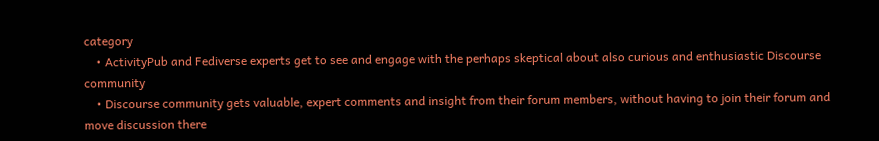category
    • ActivityPub and Fediverse experts get to see and engage with the perhaps skeptical about also curious and enthusiastic Discourse community
    • Discourse community gets valuable, expert comments and insight from their forum members, without having to join their forum and move discussion there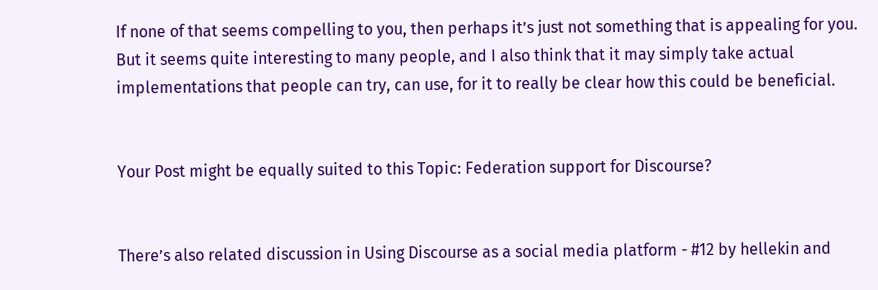If none of that seems compelling to you, then perhaps it’s just not something that is appealing for you. But it seems quite interesting to many people, and I also think that it may simply take actual implementations that people can try, can use, for it to really be clear how this could be beneficial.


Your Post might be equally suited to this Topic: Federation support for Discourse?


There’s also related discussion in Using Discourse as a social media platform - #12 by hellekin and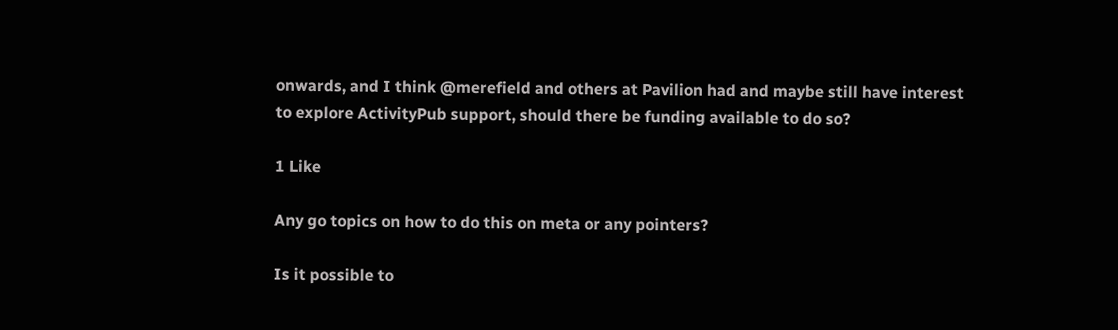onwards, and I think @merefield and others at Pavilion had and maybe still have interest to explore ActivityPub support, should there be funding available to do so?

1 Like

Any go topics on how to do this on meta or any pointers?

Is it possible to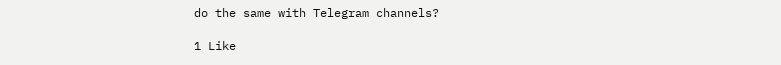do the same with Telegram channels?

1 Like